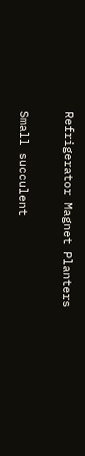Refrigerator Magnet Planters

Small succulent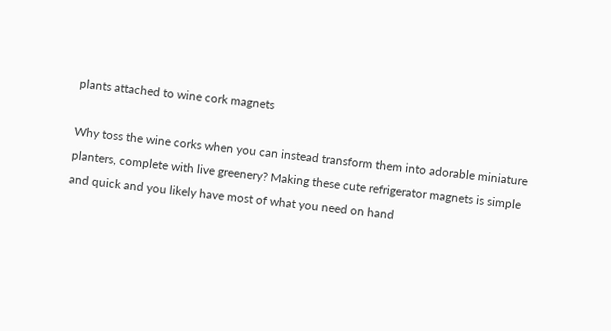plants attached to wine cork magnets

Why toss the wine corks when you can instead transform them into adorable miniature planters, complete with live greenery? Making these cute refrigerator magnets is simple and quick and you likely have most of what you need on hand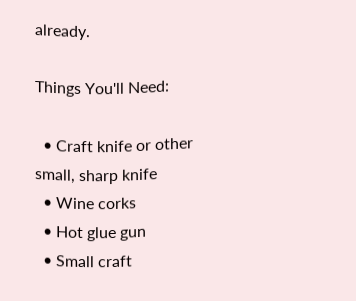already.

Things You'll Need:

  • Craft knife or other small, sharp knife
  • Wine corks
  • Hot glue gun
  • Small craft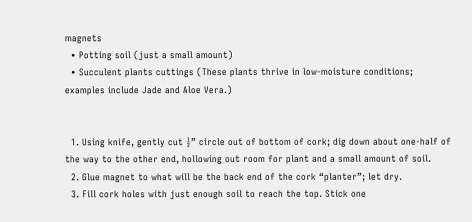magnets
  • Potting soil (just a small amount)
  • Succulent plants cuttings (These plants thrive in low-moisture conditions; examples include Jade and Aloe Vera.)


  1. Using knife, gently cut ½” circle out of bottom of cork; dig down about one-half of the way to the other end, hollowing out room for plant and a small amount of soil.
  2. Glue magnet to what will be the back end of the cork “planter”; let dry.
  3. Fill cork holes with just enough soil to reach the top. Stick one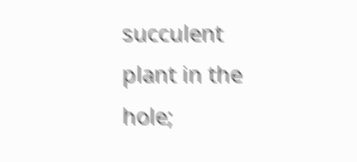succulent plant in the hole;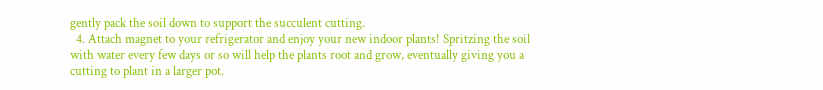gently pack the soil down to support the succulent cutting.
  4. Attach magnet to your refrigerator and enjoy your new indoor plants! Spritzing the soil with water every few days or so will help the plants root and grow, eventually giving you a cutting to plant in a larger pot.